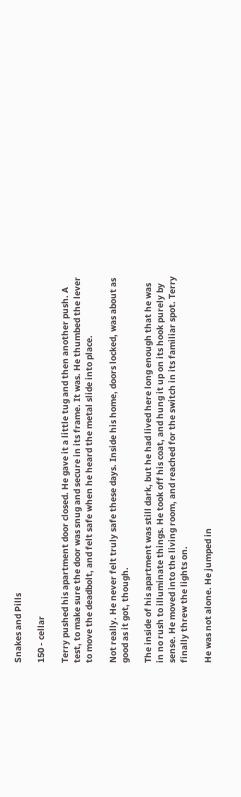Snakes and Pills

150 - cellar

Terry pushed his apartment door closed. He gave it a little tug and then another push. A test, to make sure the door was snug and secure in its frame. It was. He thumbed the lever to move the deadbolt, and felt safe when he heard the metal slide into place.

Not really. He never felt truly safe these days. Inside his home, doors locked, was about as good as it got, though.

The inside of his apartment was still dark, but he had lived here long enough that he was in no rush to illuminate things. He took off his coat, and hung it up on its hook purely by sense. He moved into the living room, and reached for the switch in its familiar spot. Terry finally threw the lights on.

He was not alone. He jumped in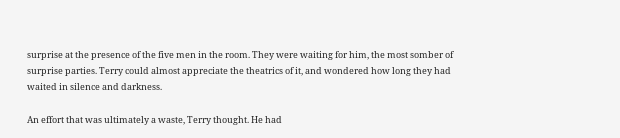surprise at the presence of the five men in the room. They were waiting for him, the most somber of surprise parties. Terry could almost appreciate the theatrics of it, and wondered how long they had waited in silence and darkness.

An effort that was ultimately a waste, Terry thought. He had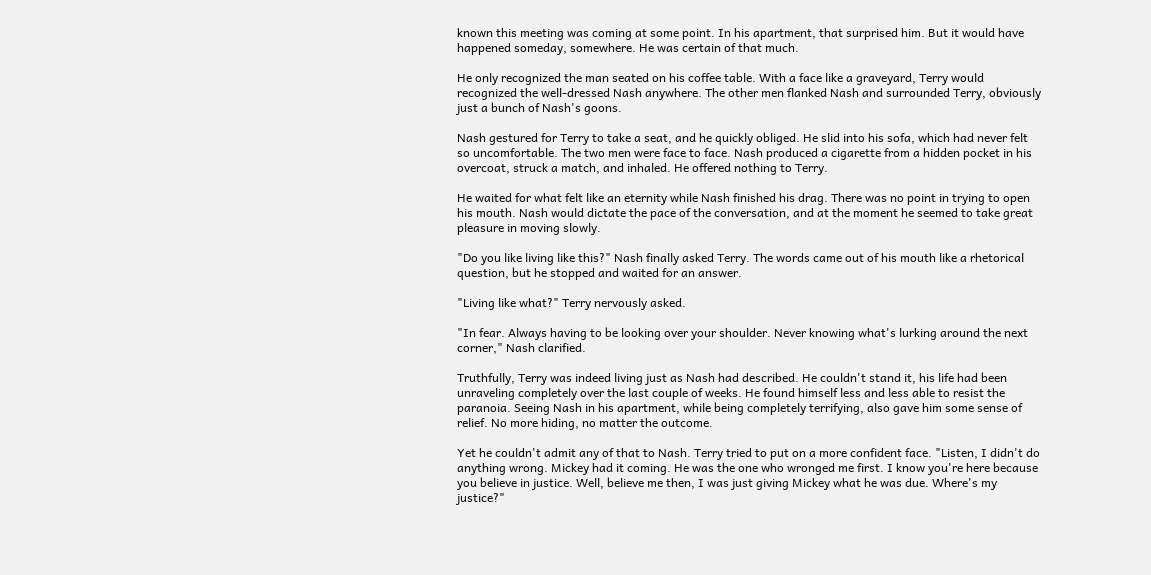known this meeting was coming at some point. In his apartment, that surprised him. But it would have happened someday, somewhere. He was certain of that much.

He only recognized the man seated on his coffee table. With a face like a graveyard, Terry would recognized the well-dressed Nash anywhere. The other men flanked Nash and surrounded Terry, obviously just a bunch of Nash's goons.

Nash gestured for Terry to take a seat, and he quickly obliged. He slid into his sofa, which had never felt so uncomfortable. The two men were face to face. Nash produced a cigarette from a hidden pocket in his overcoat, struck a match, and inhaled. He offered nothing to Terry.

He waited for what felt like an eternity while Nash finished his drag. There was no point in trying to open his mouth. Nash would dictate the pace of the conversation, and at the moment he seemed to take great pleasure in moving slowly.

"Do you like living like this?" Nash finally asked Terry. The words came out of his mouth like a rhetorical question, but he stopped and waited for an answer.

"Living like what?" Terry nervously asked.

"In fear. Always having to be looking over your shoulder. Never knowing what's lurking around the next corner," Nash clarified.

Truthfully, Terry was indeed living just as Nash had described. He couldn't stand it, his life had been unraveling completely over the last couple of weeks. He found himself less and less able to resist the paranoia. Seeing Nash in his apartment, while being completely terrifying, also gave him some sense of relief. No more hiding, no matter the outcome.

Yet he couldn't admit any of that to Nash. Terry tried to put on a more confident face. "Listen, I didn't do anything wrong. Mickey had it coming. He was the one who wronged me first. I know you're here because you believe in justice. Well, believe me then, I was just giving Mickey what he was due. Where's my justice?"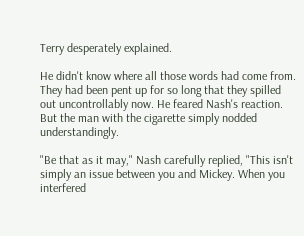Terry desperately explained.

He didn't know where all those words had come from. They had been pent up for so long that they spilled out uncontrollably now. He feared Nash's reaction. But the man with the cigarette simply nodded understandingly.

"Be that as it may," Nash carefully replied, "This isn't simply an issue between you and Mickey. When you interfered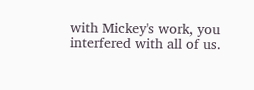with Mickey's work, you interfered with all of us.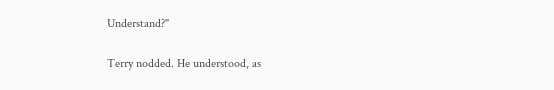Understand?"

Terry nodded. He understood, as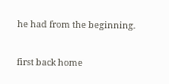he had from the beginning.


first back home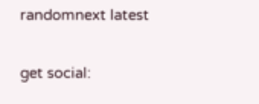randomnext latest

get social: